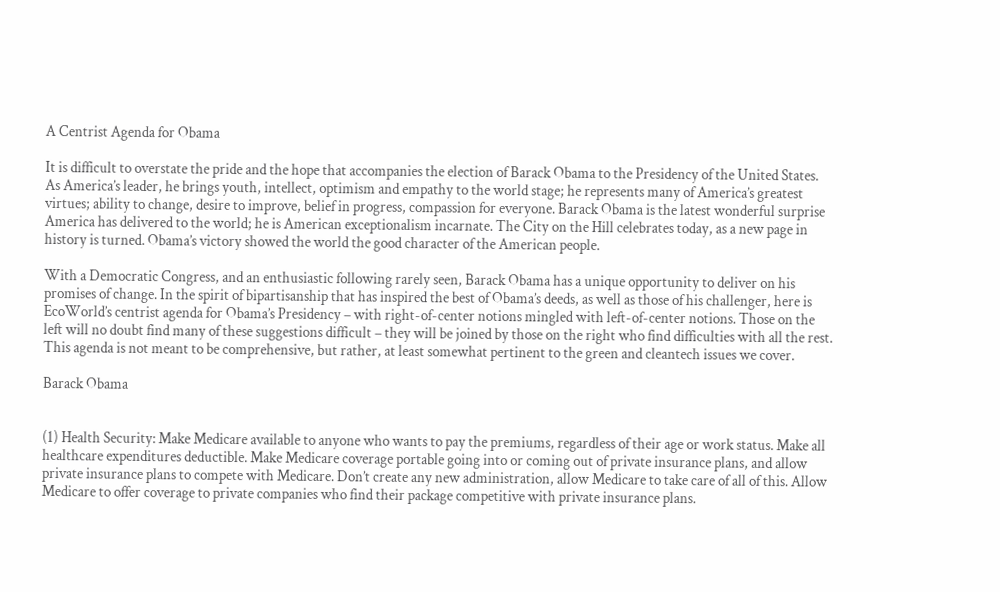A Centrist Agenda for Obama

It is difficult to overstate the pride and the hope that accompanies the election of Barack Obama to the Presidency of the United States. As America’s leader, he brings youth, intellect, optimism and empathy to the world stage; he represents many of America’s greatest virtues; ability to change, desire to improve, belief in progress, compassion for everyone. Barack Obama is the latest wonderful surprise America has delivered to the world; he is American exceptionalism incarnate. The City on the Hill celebrates today, as a new page in history is turned. Obama’s victory showed the world the good character of the American people.

With a Democratic Congress, and an enthusiastic following rarely seen, Barack Obama has a unique opportunity to deliver on his promises of change. In the spirit of bipartisanship that has inspired the best of Obama’s deeds, as well as those of his challenger, here is EcoWorld’s centrist agenda for Obama’s Presidency – with right-of-center notions mingled with left-of-center notions. Those on the left will no doubt find many of these suggestions difficult – they will be joined by those on the right who find difficulties with all the rest. This agenda is not meant to be comprehensive, but rather, at least somewhat pertinent to the green and cleantech issues we cover.

Barack Obama


(1) Health Security: Make Medicare available to anyone who wants to pay the premiums, regardless of their age or work status. Make all healthcare expenditures deductible. Make Medicare coverage portable going into or coming out of private insurance plans, and allow private insurance plans to compete with Medicare. Don’t create any new administration, allow Medicare to take care of all of this. Allow Medicare to offer coverage to private companies who find their package competitive with private insurance plans.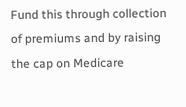Fund this through collection of premiums and by raising the cap on Medicare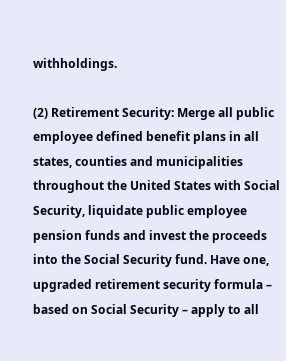withholdings.

(2) Retirement Security: Merge all public employee defined benefit plans in all states, counties and municipalities throughout the United States with Social Security, liquidate public employee pension funds and invest the proceeds into the Social Security fund. Have one, upgraded retirement security formula – based on Social Security – apply to all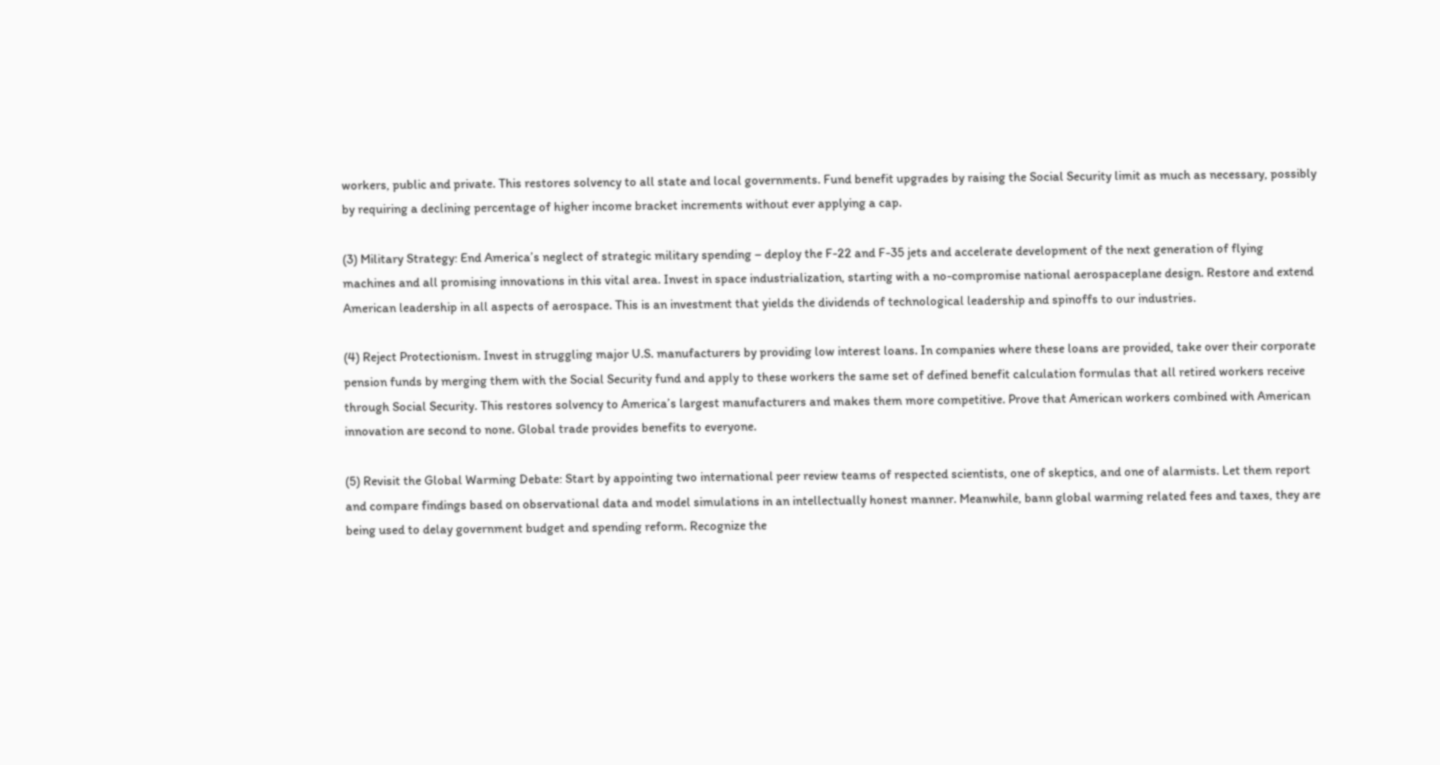workers, public and private. This restores solvency to all state and local governments. Fund benefit upgrades by raising the Social Security limit as much as necessary, possibly by requiring a declining percentage of higher income bracket increments without ever applying a cap.

(3) Military Strategy: End America’s neglect of strategic military spending – deploy the F-22 and F-35 jets and accelerate development of the next generation of flying machines and all promising innovations in this vital area. Invest in space industrialization, starting with a no-compromise national aerospaceplane design. Restore and extend American leadership in all aspects of aerospace. This is an investment that yields the dividends of technological leadership and spinoffs to our industries.

(4) Reject Protectionism. Invest in struggling major U.S. manufacturers by providing low interest loans. In companies where these loans are provided, take over their corporate pension funds by merging them with the Social Security fund and apply to these workers the same set of defined benefit calculation formulas that all retired workers receive through Social Security. This restores solvency to America’s largest manufacturers and makes them more competitive. Prove that American workers combined with American innovation are second to none. Global trade provides benefits to everyone.

(5) Revisit the Global Warming Debate: Start by appointing two international peer review teams of respected scientists, one of skeptics, and one of alarmists. Let them report and compare findings based on observational data and model simulations in an intellectually honest manner. Meanwhile, bann global warming related fees and taxes, they are being used to delay government budget and spending reform. Recognize the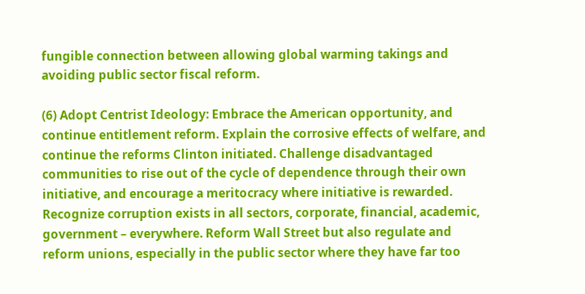fungible connection between allowing global warming takings and avoiding public sector fiscal reform.

(6) Adopt Centrist Ideology: Embrace the American opportunity, and continue entitlement reform. Explain the corrosive effects of welfare, and continue the reforms Clinton initiated. Challenge disadvantaged communities to rise out of the cycle of dependence through their own initiative, and encourage a meritocracy where initiative is rewarded. Recognize corruption exists in all sectors, corporate, financial, academic, government – everywhere. Reform Wall Street but also regulate and reform unions, especially in the public sector where they have far too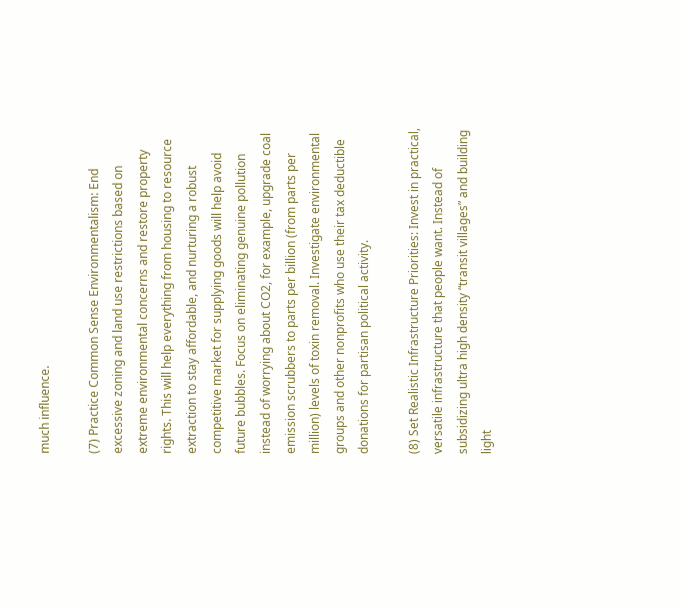much influence.

(7) Practice Common Sense Environmentalism: End excessive zoning and land use restrictions based on extreme environmental concerns and restore property rights. This will help everything from housing to resource extraction to stay affordable, and nurturing a robust competitive market for supplying goods will help avoid future bubbles. Focus on eliminating genuine pollution instead of worrying about CO2, for example, upgrade coal emission scrubbers to parts per billion (from parts per million) levels of toxin removal. Investigate environmental groups and other nonprofits who use their tax deductible donations for partisan political activity.

(8) Set Realistic Infrastructure Priorities: Invest in practical, versatile infrastructure that people want. Instead of subsidizing ultra high density “transit villages” and building light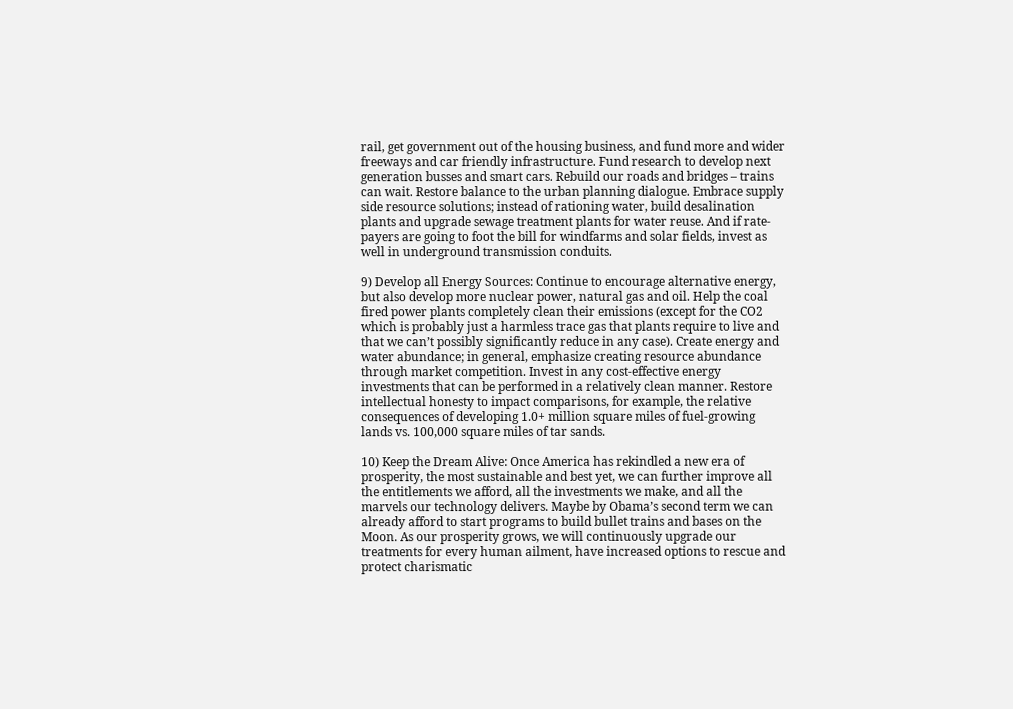rail, get government out of the housing business, and fund more and wider freeways and car friendly infrastructure. Fund research to develop next generation busses and smart cars. Rebuild our roads and bridges – trains can wait. Restore balance to the urban planning dialogue. Embrace supply side resource solutions; instead of rationing water, build desalination plants and upgrade sewage treatment plants for water reuse. And if rate-payers are going to foot the bill for windfarms and solar fields, invest as well in underground transmission conduits.

9) Develop all Energy Sources: Continue to encourage alternative energy, but also develop more nuclear power, natural gas and oil. Help the coal fired power plants completely clean their emissions (except for the CO2 which is probably just a harmless trace gas that plants require to live and that we can’t possibly significantly reduce in any case). Create energy and water abundance; in general, emphasize creating resource abundance through market competition. Invest in any cost-effective energy investments that can be performed in a relatively clean manner. Restore intellectual honesty to impact comparisons, for example, the relative consequences of developing 1.0+ million square miles of fuel-growing lands vs. 100,000 square miles of tar sands.

10) Keep the Dream Alive: Once America has rekindled a new era of prosperity, the most sustainable and best yet, we can further improve all the entitlements we afford, all the investments we make, and all the marvels our technology delivers. Maybe by Obama’s second term we can already afford to start programs to build bullet trains and bases on the Moon. As our prosperity grows, we will continuously upgrade our treatments for every human ailment, have increased options to rescue and protect charismatic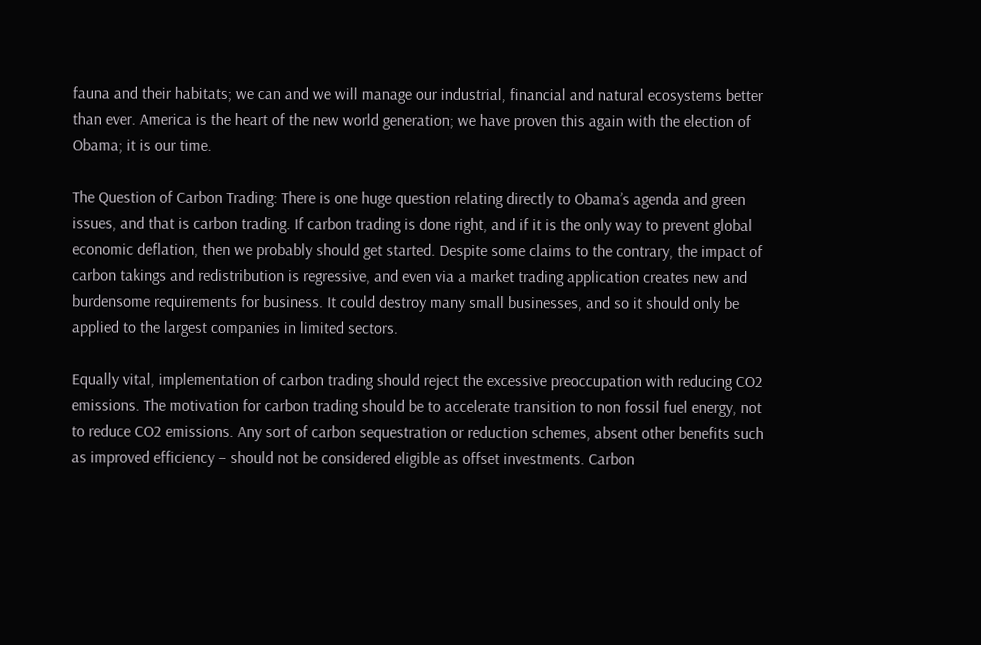fauna and their habitats; we can and we will manage our industrial, financial and natural ecosystems better than ever. America is the heart of the new world generation; we have proven this again with the election of Obama; it is our time.

The Question of Carbon Trading: There is one huge question relating directly to Obama’s agenda and green issues, and that is carbon trading. If carbon trading is done right, and if it is the only way to prevent global economic deflation, then we probably should get started. Despite some claims to the contrary, the impact of carbon takings and redistribution is regressive, and even via a market trading application creates new and burdensome requirements for business. It could destroy many small businesses, and so it should only be applied to the largest companies in limited sectors.

Equally vital, implementation of carbon trading should reject the excessive preoccupation with reducing CO2 emissions. The motivation for carbon trading should be to accelerate transition to non fossil fuel energy, not to reduce CO2 emissions. Any sort of carbon sequestration or reduction schemes, absent other benefits such as improved efficiency – should not be considered eligible as offset investments. Carbon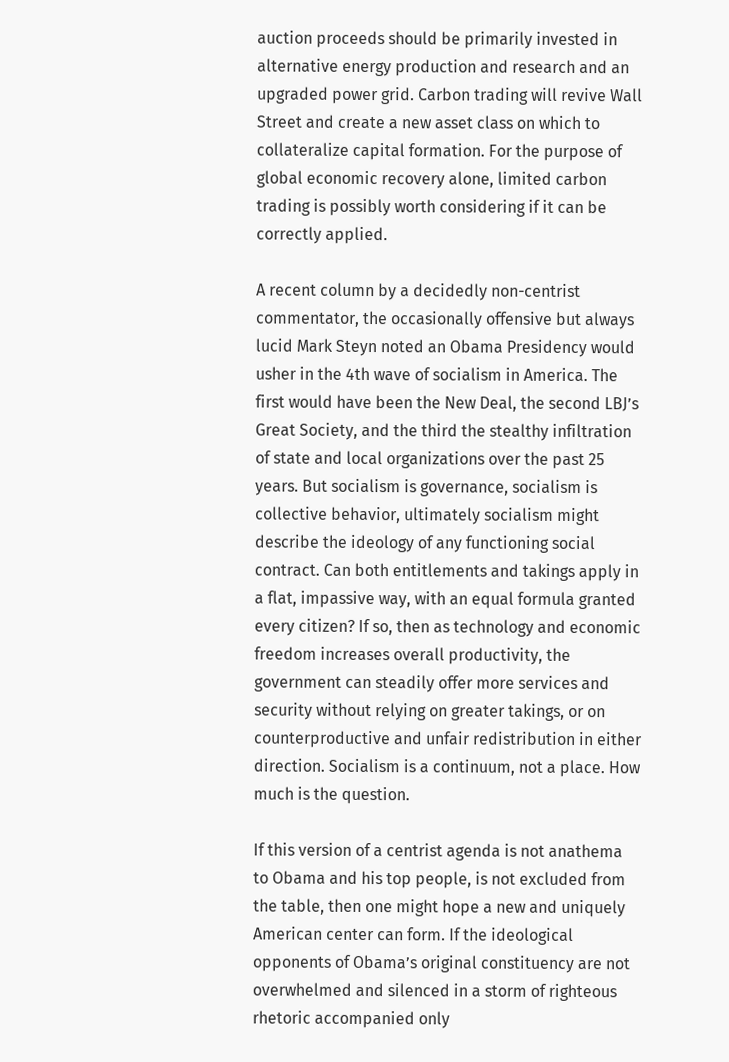auction proceeds should be primarily invested in alternative energy production and research and an upgraded power grid. Carbon trading will revive Wall Street and create a new asset class on which to collateralize capital formation. For the purpose of global economic recovery alone, limited carbon trading is possibly worth considering if it can be correctly applied.

A recent column by a decidedly non-centrist commentator, the occasionally offensive but always lucid Mark Steyn noted an Obama Presidency would usher in the 4th wave of socialism in America. The first would have been the New Deal, the second LBJ’s Great Society, and the third the stealthy infiltration of state and local organizations over the past 25 years. But socialism is governance, socialism is collective behavior, ultimately socialism might describe the ideology of any functioning social contract. Can both entitlements and takings apply in a flat, impassive way, with an equal formula granted every citizen? If so, then as technology and economic freedom increases overall productivity, the government can steadily offer more services and security without relying on greater takings, or on counterproductive and unfair redistribution in either direction. Socialism is a continuum, not a place. How much is the question.

If this version of a centrist agenda is not anathema to Obama and his top people, is not excluded from the table, then one might hope a new and uniquely American center can form. If the ideological opponents of Obama’s original constituency are not overwhelmed and silenced in a storm of righteous rhetoric accompanied only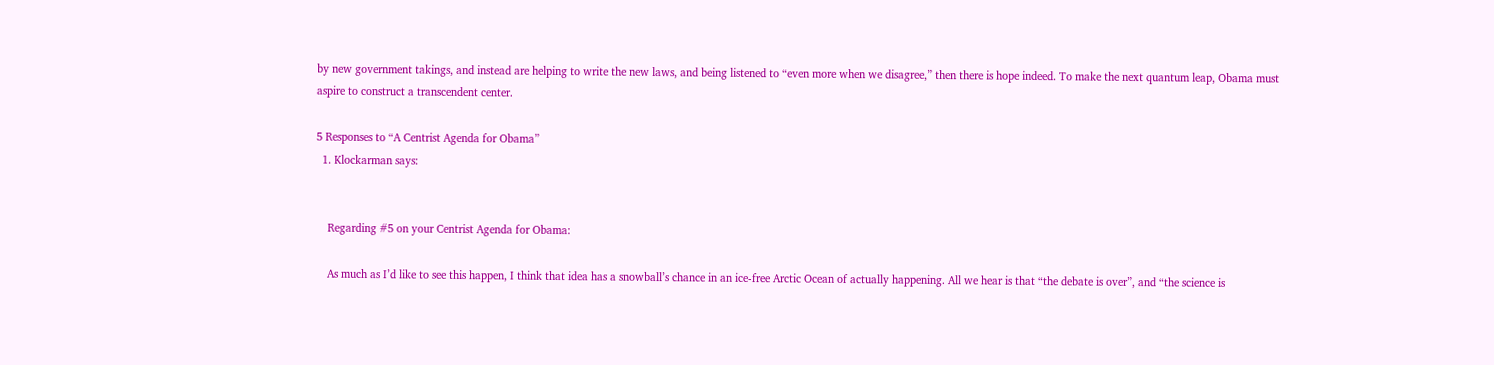by new government takings, and instead are helping to write the new laws, and being listened to “even more when we disagree,” then there is hope indeed. To make the next quantum leap, Obama must aspire to construct a transcendent center.

5 Responses to “A Centrist Agenda for Obama”
  1. Klockarman says:


    Regarding #5 on your Centrist Agenda for Obama:

    As much as I’d like to see this happen, I think that idea has a snowball’s chance in an ice-free Arctic Ocean of actually happening. All we hear is that “the debate is over”, and “the science is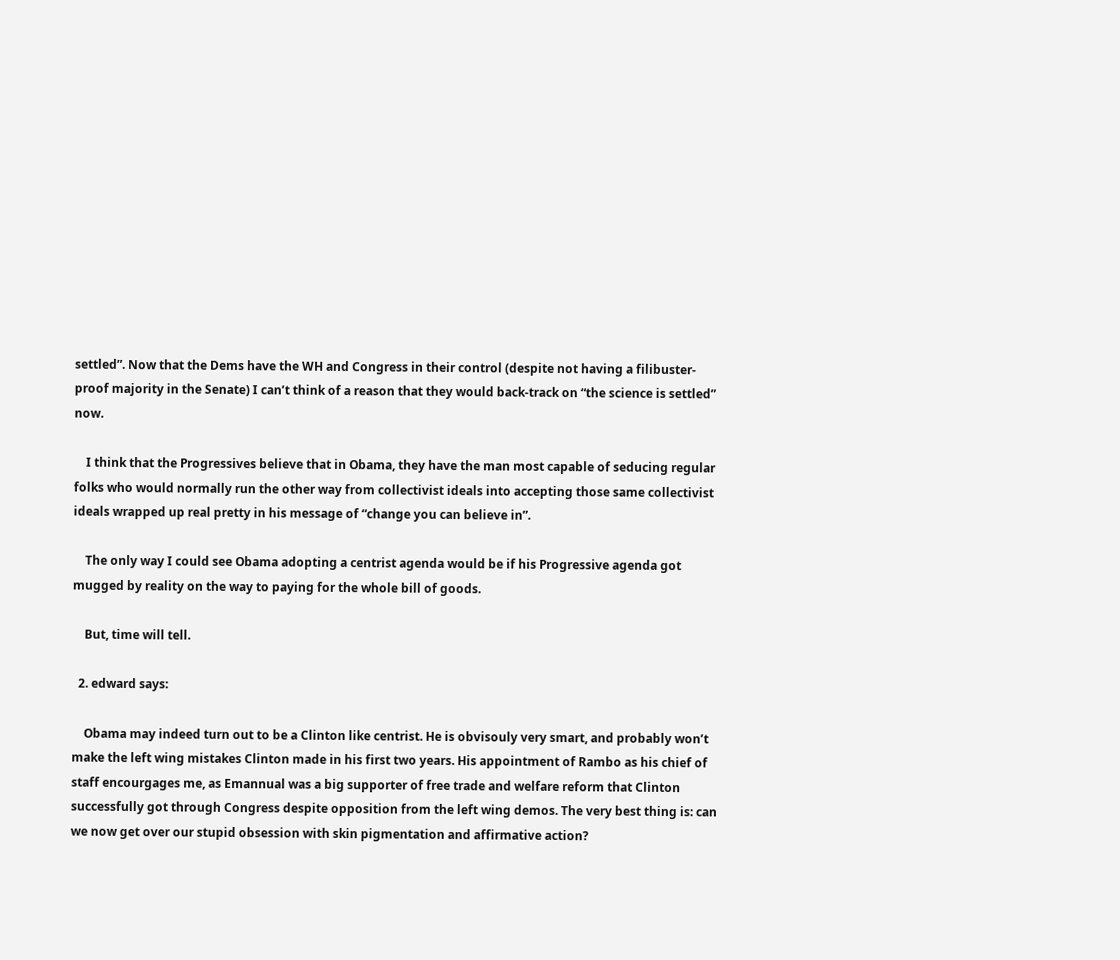settled”. Now that the Dems have the WH and Congress in their control (despite not having a filibuster-proof majority in the Senate) I can’t think of a reason that they would back-track on “the science is settled” now.

    I think that the Progressives believe that in Obama, they have the man most capable of seducing regular folks who would normally run the other way from collectivist ideals into accepting those same collectivist ideals wrapped up real pretty in his message of “change you can believe in”.

    The only way I could see Obama adopting a centrist agenda would be if his Progressive agenda got mugged by reality on the way to paying for the whole bill of goods.

    But, time will tell.

  2. edward says:

    Obama may indeed turn out to be a Clinton like centrist. He is obvisouly very smart, and probably won’t make the left wing mistakes Clinton made in his first two years. His appointment of Rambo as his chief of staff encourgages me, as Emannual was a big supporter of free trade and welfare reform that Clinton successfully got through Congress despite opposition from the left wing demos. The very best thing is: can we now get over our stupid obsession with skin pigmentation and affirmative action?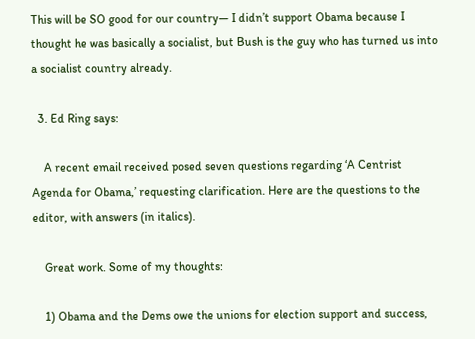This will be SO good for our country— I didn’t support Obama because I thought he was basically a socialist, but Bush is the guy who has turned us into a socialist country already.

  3. Ed Ring says:

    A recent email received posed seven questions regarding ‘A Centrist Agenda for Obama,’ requesting clarification. Here are the questions to the editor, with answers (in italics).

    Great work. Some of my thoughts:

    1) Obama and the Dems owe the unions for election support and success,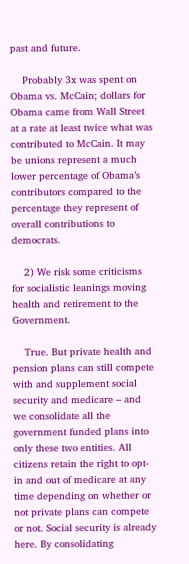past and future.

    Probably 3x was spent on Obama vs. McCain; dollars for Obama came from Wall Street at a rate at least twice what was contributed to McCain. It may be unions represent a much lower percentage of Obama’s contributors compared to the percentage they represent of overall contributions to democrats.

    2) We risk some criticisms for socialistic leanings moving health and retirement to the Government.

    True. But private health and pension plans can still compete with and supplement social security and medicare – and we consolidate all the government funded plans into only these two entities. All citizens retain the right to opt-in and out of medicare at any time depending on whether or not private plans can compete or not. Social security is already here. By consolidating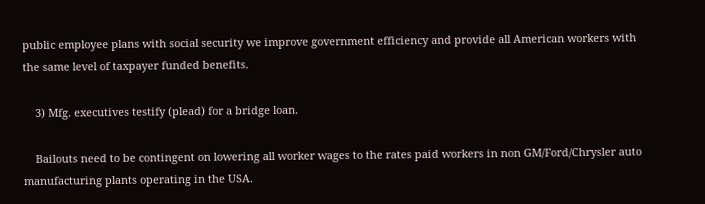public employee plans with social security we improve government efficiency and provide all American workers with the same level of taxpayer funded benefits.

    3) Mfg. executives testify (plead) for a bridge loan.

    Bailouts need to be contingent on lowering all worker wages to the rates paid workers in non GM/Ford/Chrysler auto manufacturing plants operating in the USA.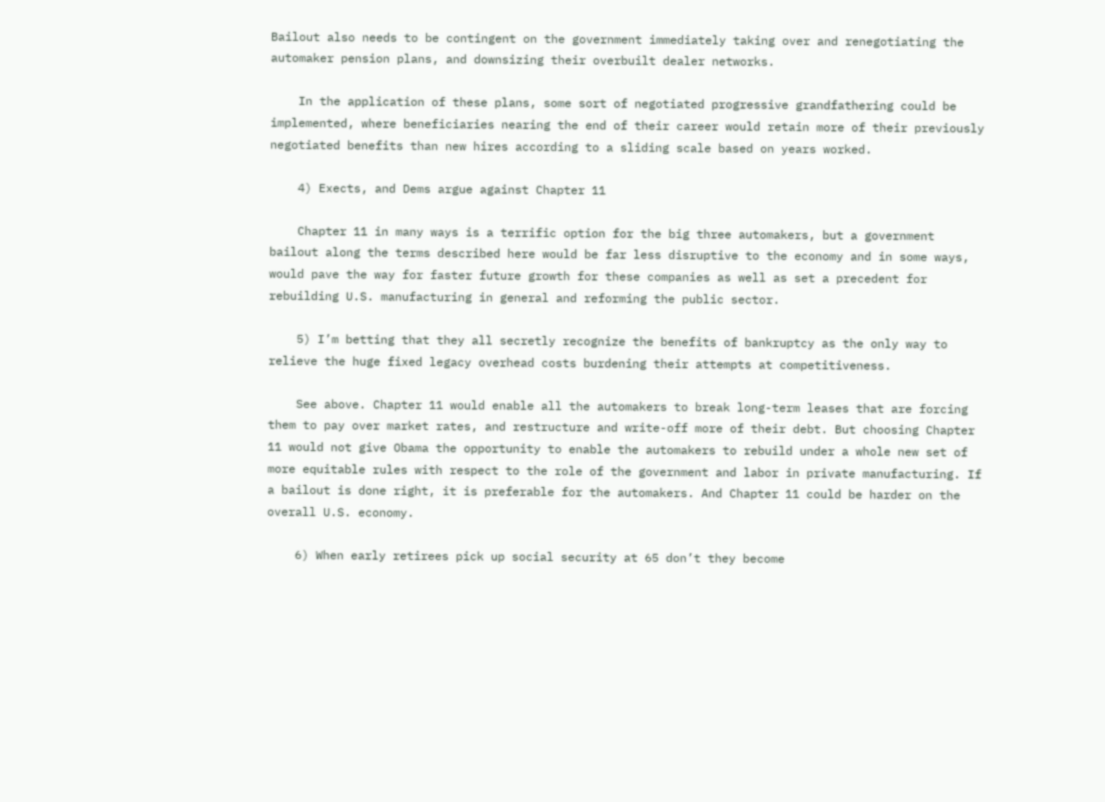Bailout also needs to be contingent on the government immediately taking over and renegotiating the automaker pension plans, and downsizing their overbuilt dealer networks.

    In the application of these plans, some sort of negotiated progressive grandfathering could be implemented, where beneficiaries nearing the end of their career would retain more of their previously negotiated benefits than new hires according to a sliding scale based on years worked.

    4) Exects, and Dems argue against Chapter 11

    Chapter 11 in many ways is a terrific option for the big three automakers, but a government bailout along the terms described here would be far less disruptive to the economy and in some ways, would pave the way for faster future growth for these companies as well as set a precedent for rebuilding U.S. manufacturing in general and reforming the public sector.

    5) I’m betting that they all secretly recognize the benefits of bankruptcy as the only way to relieve the huge fixed legacy overhead costs burdening their attempts at competitiveness.

    See above. Chapter 11 would enable all the automakers to break long-term leases that are forcing them to pay over market rates, and restructure and write-off more of their debt. But choosing Chapter 11 would not give Obama the opportunity to enable the automakers to rebuild under a whole new set of more equitable rules with respect to the role of the government and labor in private manufacturing. If a bailout is done right, it is preferable for the automakers. And Chapter 11 could be harder on the overall U.S. economy.

    6) When early retirees pick up social security at 65 don’t they become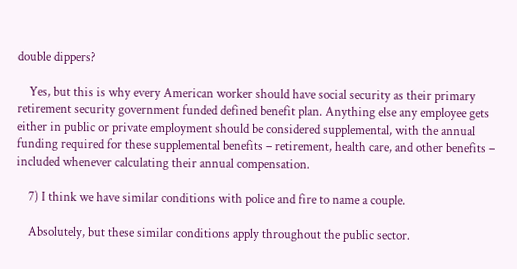double dippers?

    Yes, but this is why every American worker should have social security as their primary retirement security government funded defined benefit plan. Anything else any employee gets either in public or private employment should be considered supplemental, with the annual funding required for these supplemental benefits – retirement, health care, and other benefits – included whenever calculating their annual compensation.

    7) I think we have similar conditions with police and fire to name a couple.

    Absolutely, but these similar conditions apply throughout the public sector.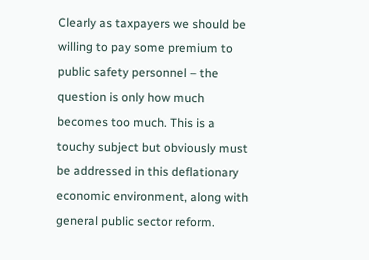Clearly as taxpayers we should be willing to pay some premium to public safety personnel – the question is only how much becomes too much. This is a touchy subject but obviously must be addressed in this deflationary economic environment, along with general public sector reform.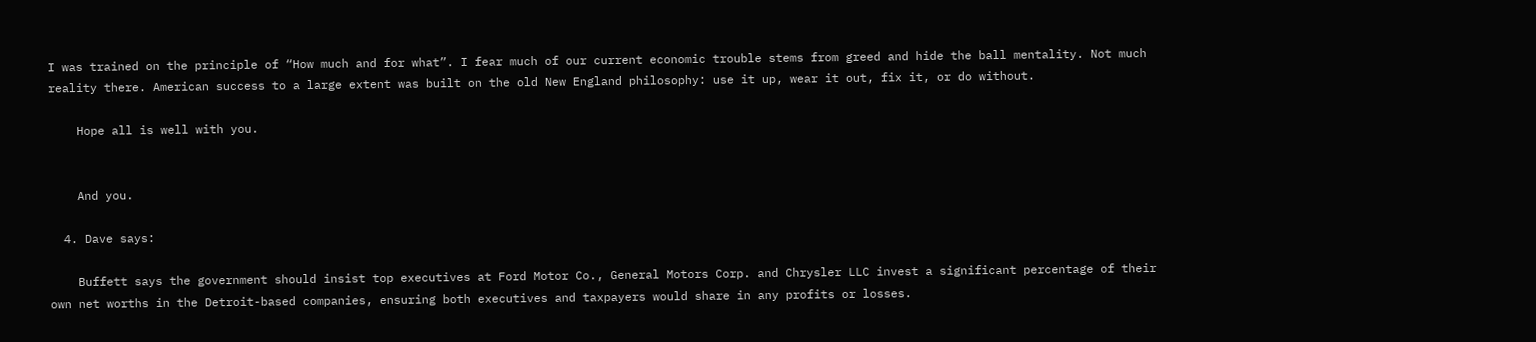I was trained on the principle of “How much and for what”. I fear much of our current economic trouble stems from greed and hide the ball mentality. Not much reality there. American success to a large extent was built on the old New England philosophy: use it up, wear it out, fix it, or do without.

    Hope all is well with you.


    And you.

  4. Dave says:

    Buffett says the government should insist top executives at Ford Motor Co., General Motors Corp. and Chrysler LLC invest a significant percentage of their own net worths in the Detroit-based companies, ensuring both executives and taxpayers would share in any profits or losses.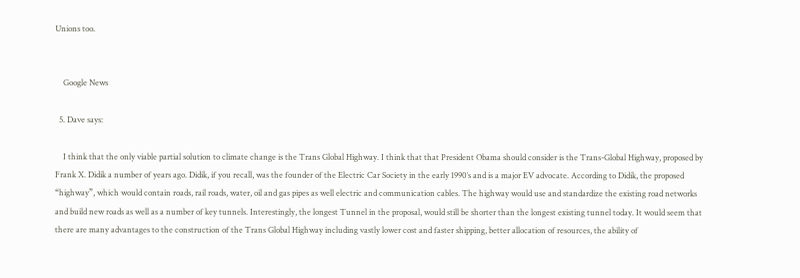Unions too.


    Google News

  5. Dave says:

    I think that the only viable partial solution to climate change is the Trans Global Highway. I think that that President Obama should consider is the Trans-Global Highway, proposed by Frank X. Didik a number of years ago. Didik, if you recall, was the founder of the Electric Car Society in the early 1990′s and is a major EV advocate. According to Didik, the proposed “highway”, which would contain roads, rail roads, water, oil and gas pipes as well electric and communication cables. The highway would use and standardize the existing road networks and build new roads as well as a number of key tunnels. Interestingly, the longest Tunnel in the proposal, would still be shorter than the longest existing tunnel today. It would seem that there are many advantages to the construction of the Trans Global Highway including vastly lower cost and faster shipping, better allocation of resources, the ability of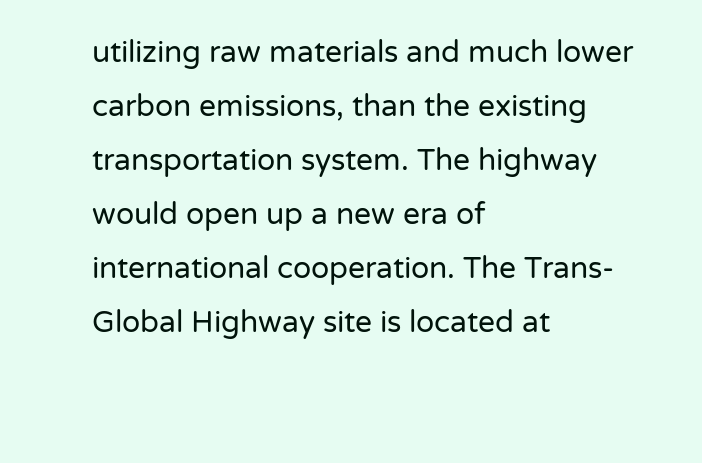utilizing raw materials and much lower carbon emissions, than the existing transportation system. The highway would open up a new era of international cooperation. The Trans-Global Highway site is located at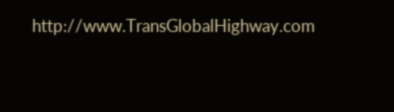http://www.TransGlobalHighway.com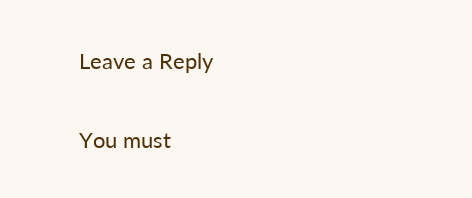Leave a Reply

You must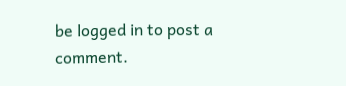be logged in to post a comment.